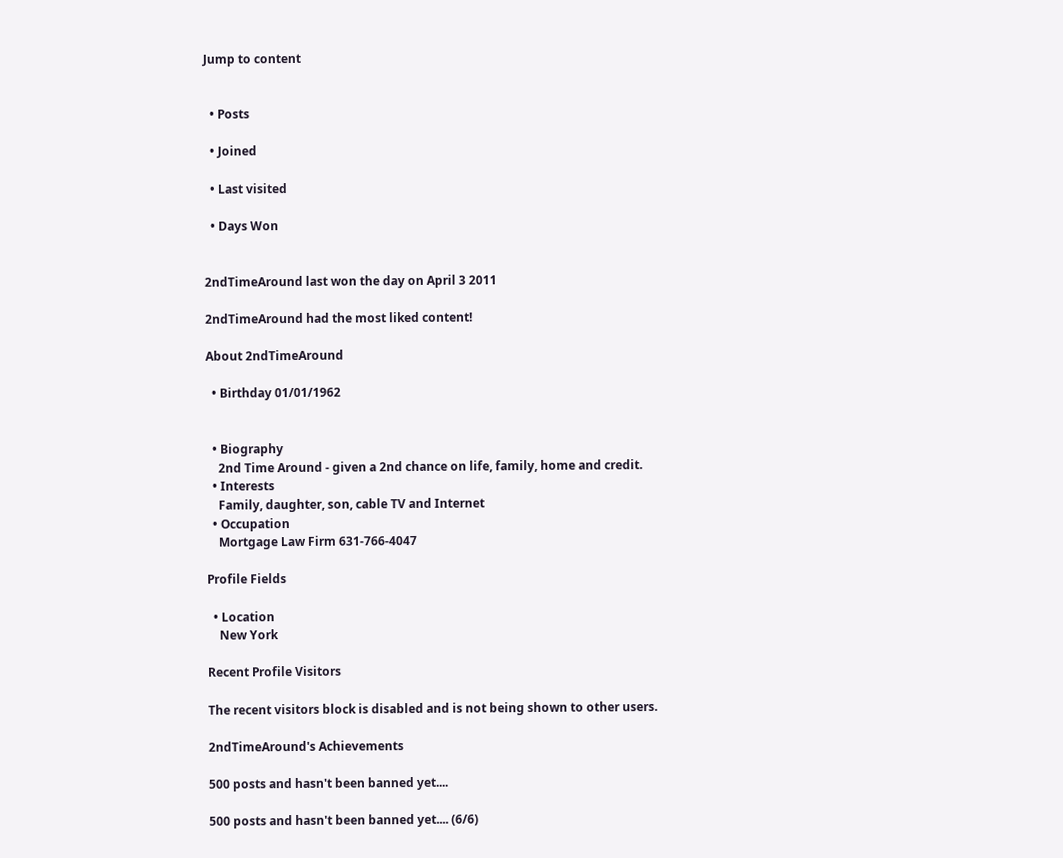Jump to content


  • Posts

  • Joined

  • Last visited

  • Days Won


2ndTimeAround last won the day on April 3 2011

2ndTimeAround had the most liked content!

About 2ndTimeAround

  • Birthday 01/01/1962


  • Biography
    2nd Time Around - given a 2nd chance on life, family, home and credit.
  • Interests
    Family, daughter, son, cable TV and Internet
  • Occupation
    Mortgage Law Firm 631-766-4047

Profile Fields

  • Location
    New York

Recent Profile Visitors

The recent visitors block is disabled and is not being shown to other users.

2ndTimeAround's Achievements

500 posts and hasn't been banned yet....

500 posts and hasn't been banned yet.... (6/6)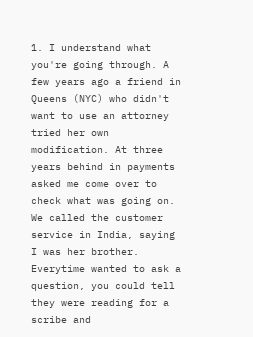1. I understand what you're going through. A few years ago a friend in Queens (NYC) who didn't want to use an attorney tried her own modification. At three years behind in payments asked me come over to check what was going on. We called the customer service in India, saying I was her brother. Everytime wanted to ask a question, you could tell they were reading for a scribe and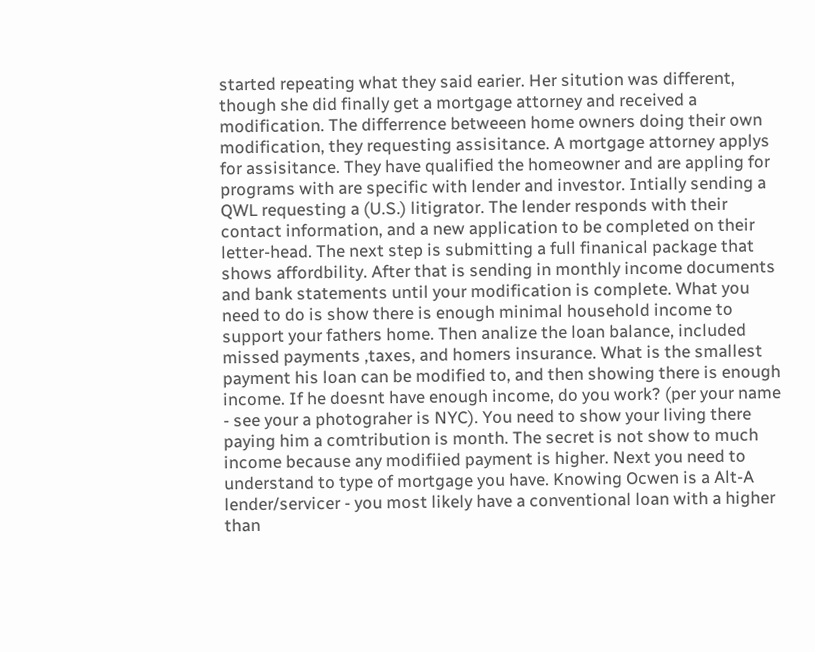started repeating what they said earier. Her sitution was different, though she did finally get a mortgage attorney and received a modification. The differrence betweeen home owners doing their own modification, they requesting assisitance. A mortgage attorney applys for assisitance. They have qualified the homeowner and are appling for programs with are specific with lender and investor. Intially sending a QWL requesting a (U.S.) litigrator. The lender responds with their contact information, and a new application to be completed on their letter-head. The next step is submitting a full finanical package that shows affordbility. After that is sending in monthly income documents and bank statements until your modification is complete. What you need to do is show there is enough minimal household income to support your fathers home. Then analize the loan balance, included missed payments ,taxes, and homers insurance. What is the smallest payment his loan can be modified to, and then showing there is enough income. If he doesnt have enough income, do you work? (per your name - see your a photograher is NYC). You need to show your living there paying him a comtribution is month. The secret is not show to much income because any modifiied payment is higher. Next you need to understand to type of mortgage you have. Knowing Ocwen is a Alt-A lender/servicer - you most likely have a conventional loan with a higher than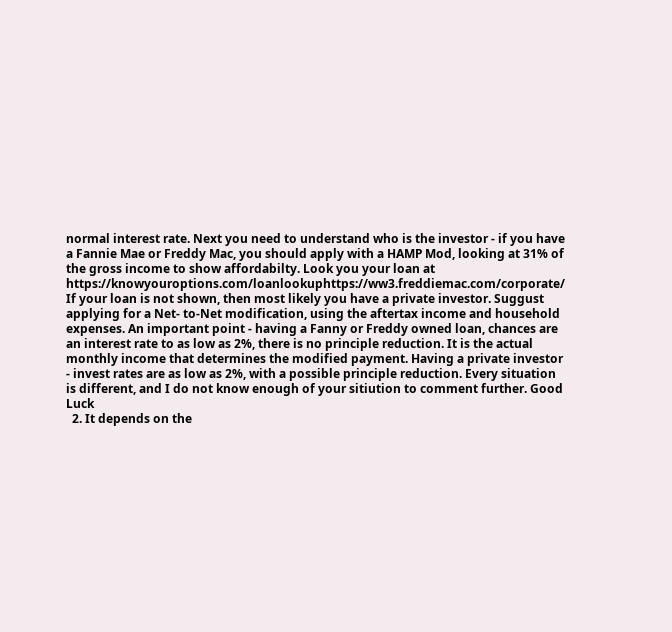normal interest rate. Next you need to understand who is the investor - if you have a Fannie Mae or Freddy Mac, you should apply with a HAMP Mod, looking at 31% of the gross income to show affordabilty. Look you your loan at https://knowyouroptions.com/loanlookuphttps://ww3.freddiemac.com/corporate/ If your loan is not shown, then most likely you have a private investor. Suggust applying for a Net- to-Net modification, using the aftertax income and household expenses. An important point - having a Fanny or Freddy owned loan, chances are an interest rate to as low as 2%, there is no principle reduction. It is the actual monthly income that determines the modified payment. Having a private investor - invest rates are as low as 2%, with a possible principle reduction. Every situation is different, and I do not know enough of your sitiution to comment further. Good Luck
  2. It depends on the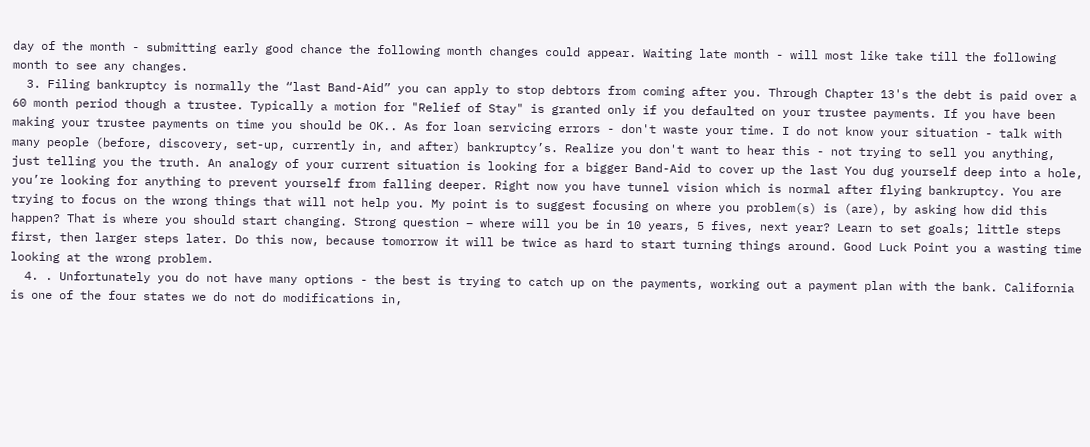day of the month - submitting early good chance the following month changes could appear. Waiting late month - will most like take till the following month to see any changes.
  3. Filing bankruptcy is normally the “last Band-Aid” you can apply to stop debtors from coming after you. Through Chapter 13's the debt is paid over a 60 month period though a trustee. Typically a motion for "Relief of Stay" is granted only if you defaulted on your trustee payments. If you have been making your trustee payments on time you should be OK.. As for loan servicing errors - don't waste your time. I do not know your situation - talk with many people (before, discovery, set-up, currently in, and after) bankruptcy’s. Realize you don't want to hear this - not trying to sell you anything, just telling you the truth. An analogy of your current situation is looking for a bigger Band-Aid to cover up the last You dug yourself deep into a hole, you’re looking for anything to prevent yourself from falling deeper. Right now you have tunnel vision which is normal after flying bankruptcy. You are trying to focus on the wrong things that will not help you. My point is to suggest focusing on where you problem(s) is (are), by asking how did this happen? That is where you should start changing. Strong question – where will you be in 10 years, 5 fives, next year? Learn to set goals; little steps first, then larger steps later. Do this now, because tomorrow it will be twice as hard to start turning things around. Good Luck Point you a wasting time looking at the wrong problem.
  4. . Unfortunately you do not have many options - the best is trying to catch up on the payments, working out a payment plan with the bank. California is one of the four states we do not do modifications in,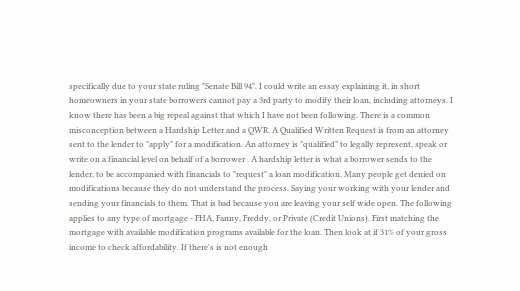specifically due to your state ruling "Senate Bill 94". I could write an essay explaining it, in short homeowners in your state borrowers cannot pay a 3rd party to modify their loan, including attorneys. I know there has been a big repeal against that which I have not been following. There is a common misconception between a Hardship Letter and a QWR. A Qualified Written Request is from an attorney sent to the lender to "apply" for a modification. An attorney is "qualified" to legally represent, speak or write on a financial level on behalf of a borrower . A hardship letter is what a borrower sends to the lender, to be accompanied with financials to "request" a loan modification. Many people get denied on modifications because they do not understand the process. Saying your working with your lender and sending your financials to them. That is bad because you are leaving your self wide open. The following applies to any type of mortgage - FHA, Fanny, Freddy, or Private (Credit Unions). First matching the mortgage with available modification programs available for the loan. Then look at if 31% of your gross income to check affordability. If there's is not enough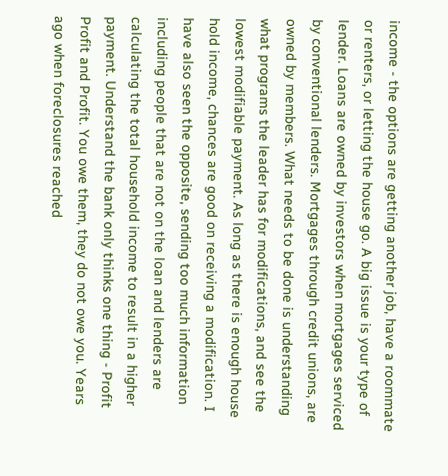income - the options are getting another job, have a roommate or renters, or letting the house go. A big issue is your type of lender. Loans are owned by investors when mortgages serviced by conventional lenders. Mortgages through credit unions, are owned by members. What needs to be done is understanding what programs the leader has for modifications, and see the lowest modifiable payment. As long as there is enough house hold income, chances are good on receiving a modification. I have also seen the opposite, sending too much information including people that are not on the loan and lenders are calculating the total household income to result in a higher payment. Understand the bank only thinks one thing - Profit Profit and Profit. You owe them, they do not owe you. Years ago when foreclosures reached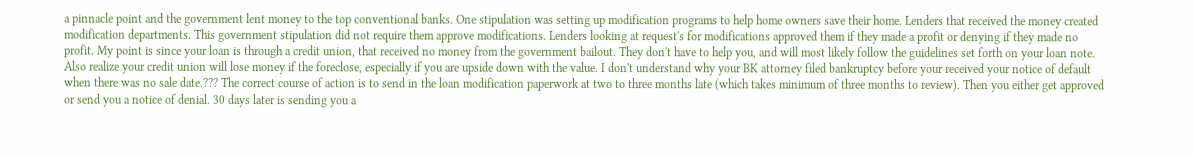a pinnacle point and the government lent money to the top conventional banks. One stipulation was setting up modification programs to help home owners save their home. Lenders that received the money created modification departments. This government stipulation did not require them approve modifications. Lenders looking at request's for modifications approved them if they made a profit or denying if they made no profit. My point is since your loan is through a credit union, that received no money from the government bailout. They don't have to help you, and will most likely follow the guidelines set forth on your loan note. Also realize your credit union will lose money if the foreclose, especially if you are upside down with the value. I don't understand why your BK attorney filed bankruptcy before your received your notice of default when there was no sale date.??? The correct course of action is to send in the loan modification paperwork at two to three months late (which takes minimum of three months to review). Then you either get approved or send you a notice of denial. 30 days later is sending you a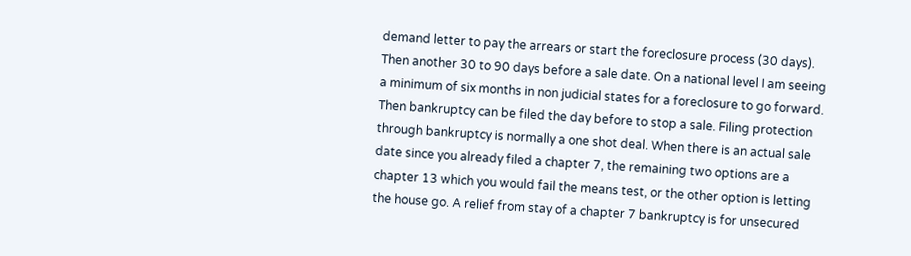demand letter to pay the arrears or start the foreclosure process (30 days). Then another 30 to 90 days before a sale date. On a national level I am seeing a minimum of six months in non judicial states for a foreclosure to go forward. Then bankruptcy can be filed the day before to stop a sale. Filing protection through bankruptcy is normally a one shot deal. When there is an actual sale date since you already filed a chapter 7, the remaining two options are a chapter 13 which you would fail the means test, or the other option is letting the house go. A relief from stay of a chapter 7 bankruptcy is for unsecured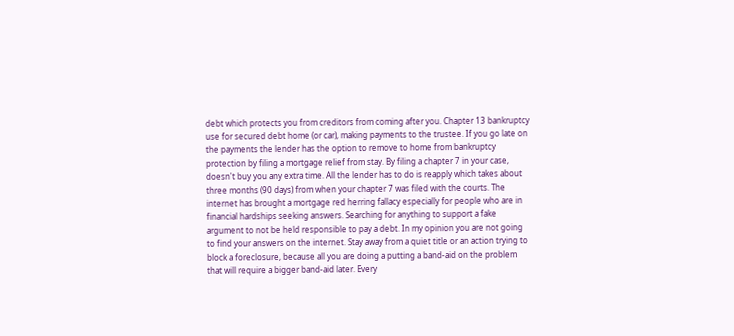debt which protects you from creditors from coming after you. Chapter 13 bankruptcy use for secured debt home (or car), making payments to the trustee. If you go late on the payments the lender has the option to remove to home from bankruptcy protection by filing a mortgage relief from stay. By filing a chapter 7 in your case, doesn't buy you any extra time. All the lender has to do is reapply which takes about three months (90 days) from when your chapter 7 was filed with the courts. The internet has brought a mortgage red herring fallacy especially for people who are in financial hardships seeking answers. Searching for anything to support a fake argument to not be held responsible to pay a debt. In my opinion you are not going to find your answers on the internet. Stay away from a quiet title or an action trying to block a foreclosure, because all you are doing a putting a band-aid on the problem that will require a bigger band-aid later. Every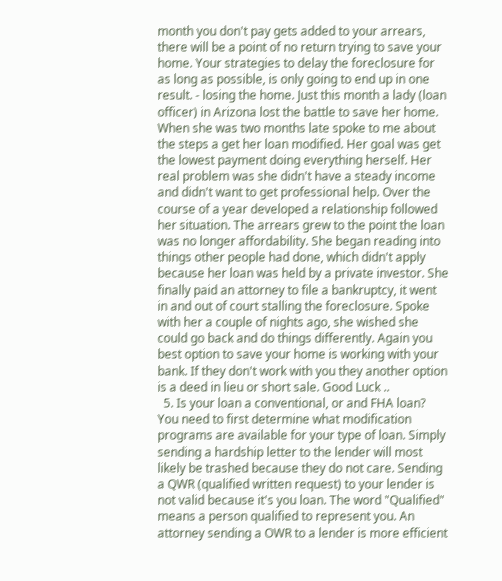month you don't pay gets added to your arrears, there will be a point of no return trying to save your home. Your strategies to delay the foreclosure for as long as possible, is only going to end up in one result. - losing the home. Just this month a lady (loan officer) in Arizona lost the battle to save her home. When she was two months late spoke to me about the steps a get her loan modified. Her goal was get the lowest payment doing everything herself. Her real problem was she didn't have a steady income and didn't want to get professional help. Over the course of a year developed a relationship followed her situation. The arrears grew to the point the loan was no longer affordability. She began reading into things other people had done, which didn't apply because her loan was held by a private investor. She finally paid an attorney to file a bankruptcy, it went in and out of court stalling the foreclosure. Spoke with her a couple of nights ago, she wished she could go back and do things differently. Again you best option to save your home is working with your bank. If they don't work with you they another option is a deed in lieu or short sale. Good Luck ..
  5. Is your loan a conventional, or and FHA loan? You need to first determine what modification programs are available for your type of loan. Simply sending a hardship letter to the lender will most likely be trashed because they do not care. Sending a QWR (qualified written request) to your lender is not valid because it's you loan. The word "Qualified" means a person qualified to represent you. An attorney sending a OWR to a lender is more efficient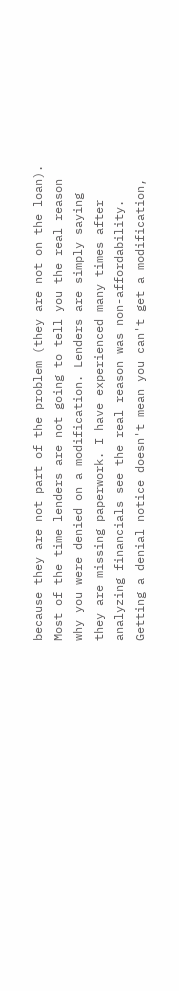because they are not part of the problem (they are not on the loan). Most of the time lenders are not going to tell you the real reason why you were denied on a modification. Lenders are simply saying they are missing paperwork. I have experienced many times after analyzing financials see the real reason was non-affordability. Getting a denial notice doesn't mean you can't get a modification,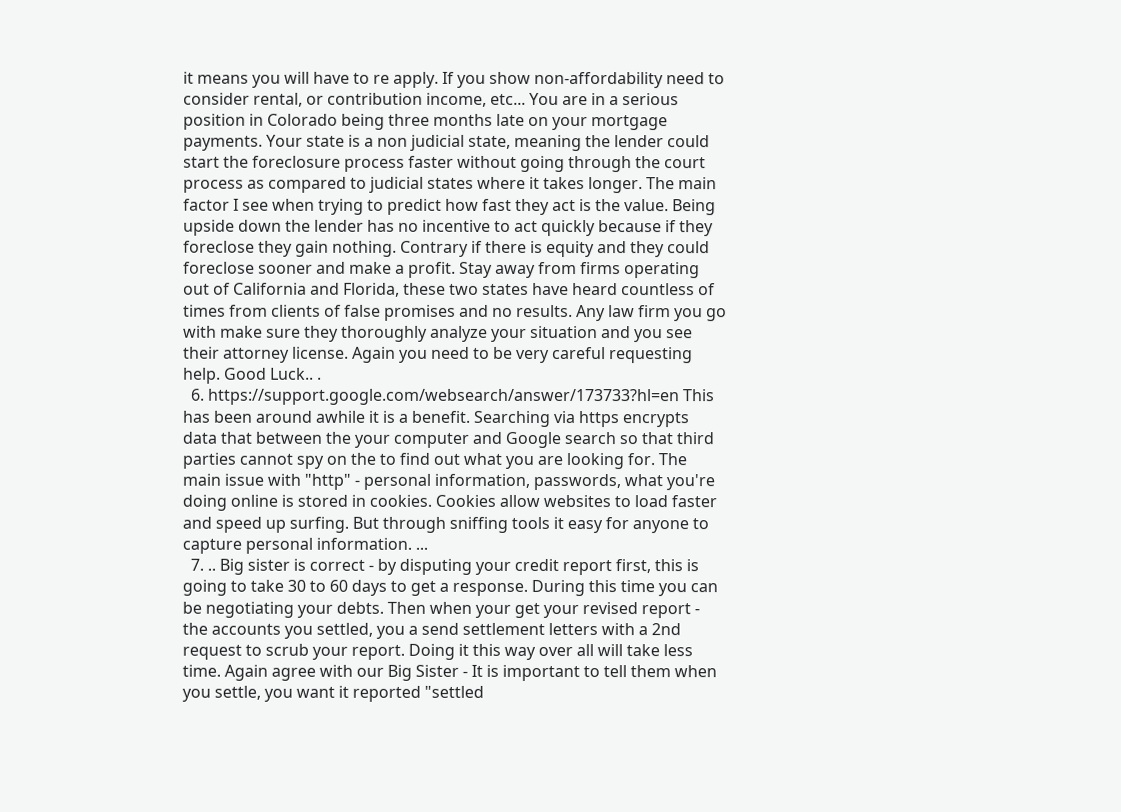it means you will have to re apply. If you show non-affordability need to consider rental, or contribution income, etc... You are in a serious position in Colorado being three months late on your mortgage payments. Your state is a non judicial state, meaning the lender could start the foreclosure process faster without going through the court process as compared to judicial states where it takes longer. The main factor I see when trying to predict how fast they act is the value. Being upside down the lender has no incentive to act quickly because if they foreclose they gain nothing. Contrary if there is equity and they could foreclose sooner and make a profit. Stay away from firms operating out of California and Florida, these two states have heard countless of times from clients of false promises and no results. Any law firm you go with make sure they thoroughly analyze your situation and you see their attorney license. Again you need to be very careful requesting help. Good Luck.. .
  6. https://support.google.com/websearch/answer/173733?hl=en This has been around awhile it is a benefit. Searching via https encrypts data that between the your computer and Google search so that third parties cannot spy on the to find out what you are looking for. The main issue with "http" - personal information, passwords, what you're doing online is stored in cookies. Cookies allow websites to load faster and speed up surfing. But through sniffing tools it easy for anyone to capture personal information. ...
  7. .. Big sister is correct - by disputing your credit report first, this is going to take 30 to 60 days to get a response. During this time you can be negotiating your debts. Then when your get your revised report - the accounts you settled, you a send settlement letters with a 2nd request to scrub your report. Doing it this way over all will take less time. Again agree with our Big Sister - It is important to tell them when you settle, you want it reported "settled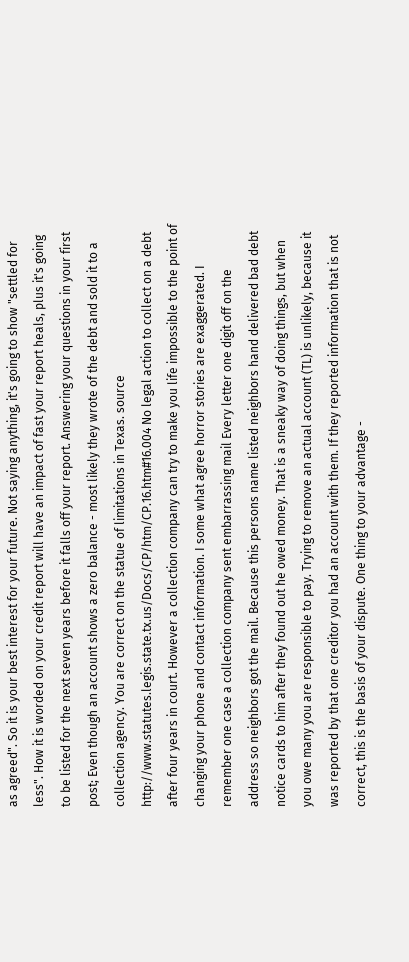as agreed". So it is your best interest for your future. Not saying anything, it's going to show "settled for less". How it is worded on your credit report will have an impact of fast your report heals, plus it's going to be listed for the next seven years before it falls off your report. Answering your questions in your first post; Even though an account shows a zero balance - most likely they wrote of the debt and sold it to a collection agency. You are correct on the statue of limitations in Texas. source http://www.statutes.legis.state.tx.us/Docs/CP/htm/CP.16.htm#16.004 No legal action to collect on a debt after four years in court. However a collection company can try to make you life impossible to the point of changing your phone and contact information. I some what agree horror stories are exaggerated. I remember one case a collection company sent embarrassing mail Every letter one digit off on the address so neighbors got the mail. Because this persons name listed neighbors hand delivered bad debt notice cards to him after they found out he owed money. That is a sneaky way of doing things, but when you owe many you are responsible to pay. Trying to remove an actual account (TL) is unlikely, because it was reported by that one creditor you had an account with them. If they reported information that is not correct, this is the basis of your dispute. One thing to your advantage -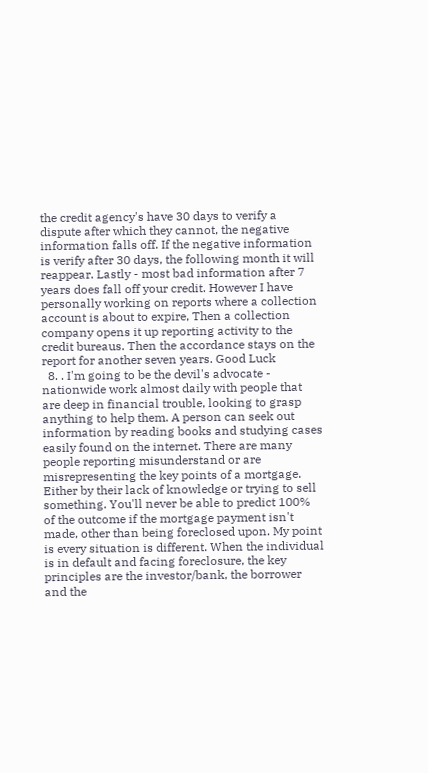the credit agency's have 30 days to verify a dispute after which they cannot, the negative information falls off. If the negative information is verify after 30 days, the following month it will reappear. Lastly - most bad information after 7 years does fall off your credit. However I have personally working on reports where a collection account is about to expire, Then a collection company opens it up reporting activity to the credit bureaus. Then the accordance stays on the report for another seven years. Good Luck
  8. . I'm going to be the devil's advocate - nationwide work almost daily with people that are deep in financial trouble, looking to grasp anything to help them. A person can seek out information by reading books and studying cases easily found on the internet. There are many people reporting misunderstand or are misrepresenting the key points of a mortgage. Either by their lack of knowledge or trying to sell something. You'll never be able to predict 100% of the outcome if the mortgage payment isn't made, other than being foreclosed upon. My point is every situation is different. When the individual is in default and facing foreclosure, the key principles are the investor/bank, the borrower and the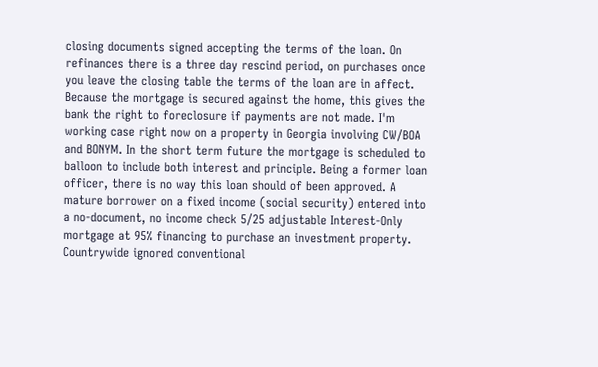closing documents signed accepting the terms of the loan. On refinances there is a three day rescind period, on purchases once you leave the closing table the terms of the loan are in affect. Because the mortgage is secured against the home, this gives the bank the right to foreclosure if payments are not made. I'm working case right now on a property in Georgia involving CW/BOA and BONYM. In the short term future the mortgage is scheduled to balloon to include both interest and principle. Being a former loan officer, there is no way this loan should of been approved. A mature borrower on a fixed income (social security) entered into a no-document, no income check 5/25 adjustable Interest-Only mortgage at 95% financing to purchase an investment property. Countrywide ignored conventional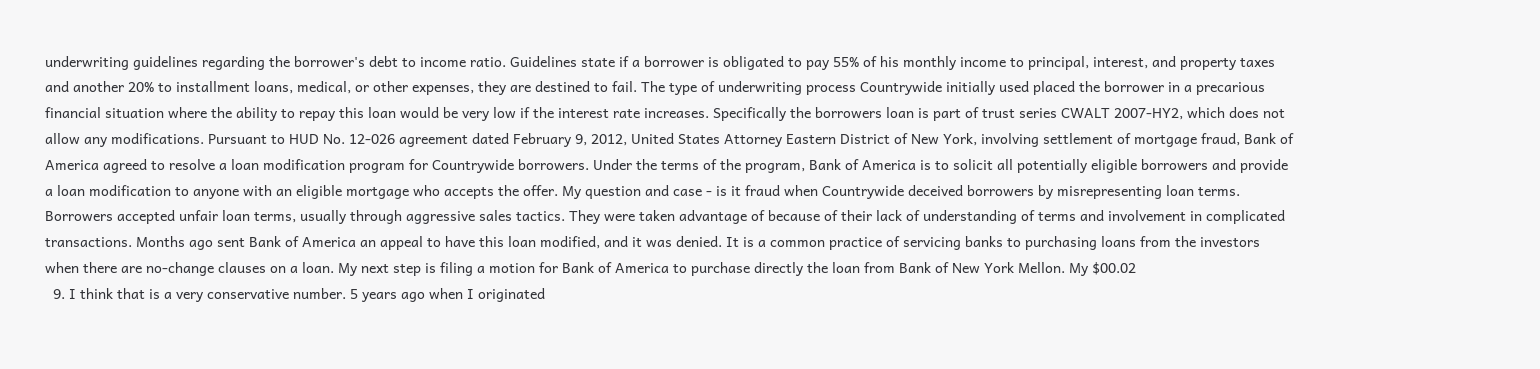underwriting guidelines regarding the borrower's debt to income ratio. Guidelines state if a borrower is obligated to pay 55% of his monthly income to principal, interest, and property taxes and another 20% to installment loans, medical, or other expenses, they are destined to fail. The type of underwriting process Countrywide initially used placed the borrower in a precarious financial situation where the ability to repay this loan would be very low if the interest rate increases. Specifically the borrowers loan is part of trust series CWALT 2007-HY2, which does not allow any modifications. Pursuant to HUD No. 12-026 agreement dated February 9, 2012, United States Attorney Eastern District of New York, involving settlement of mortgage fraud, Bank of America agreed to resolve a loan modification program for Countrywide borrowers. Under the terms of the program, Bank of America is to solicit all potentially eligible borrowers and provide a loan modification to anyone with an eligible mortgage who accepts the offer. My question and case - is it fraud when Countrywide deceived borrowers by misrepresenting loan terms. Borrowers accepted unfair loan terms, usually through aggressive sales tactics. They were taken advantage of because of their lack of understanding of terms and involvement in complicated transactions. Months ago sent Bank of America an appeal to have this loan modified, and it was denied. It is a common practice of servicing banks to purchasing loans from the investors when there are no-change clauses on a loan. My next step is filing a motion for Bank of America to purchase directly the loan from Bank of New York Mellon. My $00.02
  9. I think that is a very conservative number. 5 years ago when I originated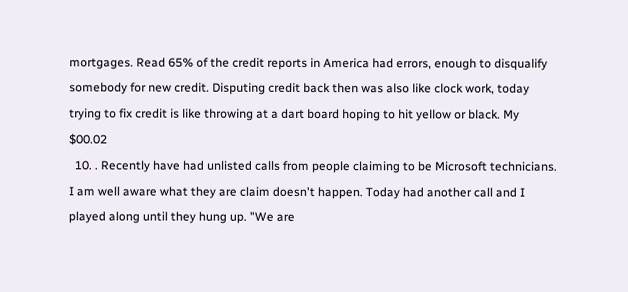mortgages. Read 65% of the credit reports in America had errors, enough to disqualify somebody for new credit. Disputing credit back then was also like clock work, today trying to fix credit is like throwing at a dart board hoping to hit yellow or black. My $00.02
  10. . Recently have had unlisted calls from people claiming to be Microsoft technicians. I am well aware what they are claim doesn't happen. Today had another call and I played along until they hung up. "We are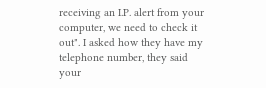receiving an I.P. alert from your computer, we need to check it out". I asked how they have my telephone number, they said your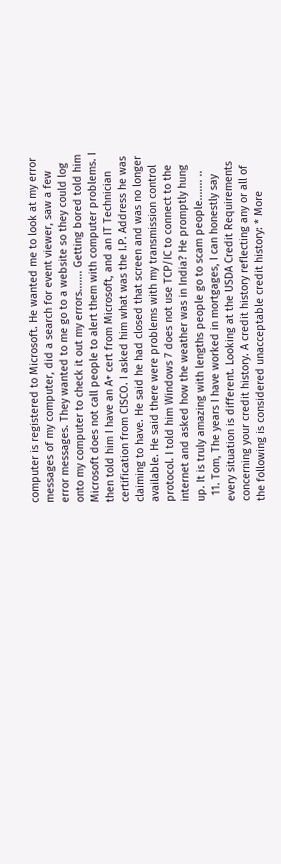computer is registered to Microsoft. He wanted me to look at my error messages of my computer, did a search for event viewer, saw a few error messages. They wanted to me go to a website so they could log onto my computer to check it out my errors....... Getting bored told him Microsoft does not call people to alert them with computer problems. I then told him I have an A+ cert from Microsoft, and an IT Technician certification from CISCO. I asked him what was the I.P. Address he was claiming to have. He said he had closed that screen and was no longer available. He said there were problems with my transmission control protocol. I told him Windows 7 does not use TCP/IC to connect to the internet and asked how the weather was in India? He promptly hung up. It is truly amazing with lengths people go to scam people....... ..
  11. Tom, The years I have worked in mortgages, I can honestly say every situation is different. Looking at the USDA Credit Requirements concerning your credit history. A credit history reflecting any or all of the following is considered unacceptable credit history: * More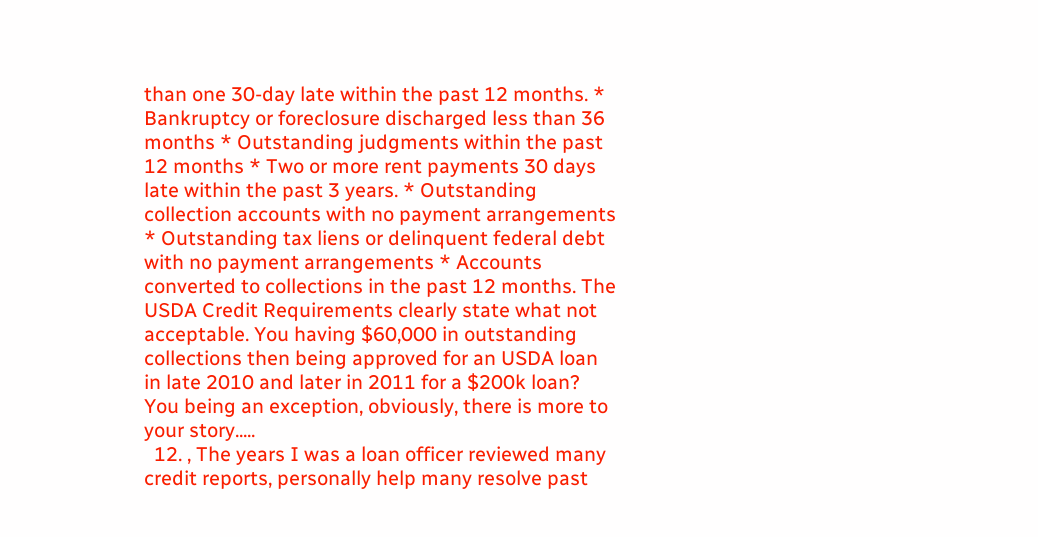than one 30-day late within the past 12 months. * Bankruptcy or foreclosure discharged less than 36 months * Outstanding judgments within the past 12 months * Two or more rent payments 30 days late within the past 3 years. * Outstanding collection accounts with no payment arrangements * Outstanding tax liens or delinquent federal debt with no payment arrangements * Accounts converted to collections in the past 12 months. The USDA Credit Requirements clearly state what not acceptable. You having $60,000 in outstanding collections then being approved for an USDA loan in late 2010 and later in 2011 for a $200k loan? You being an exception, obviously, there is more to your story.....
  12. , The years I was a loan officer reviewed many credit reports, personally help many resolve past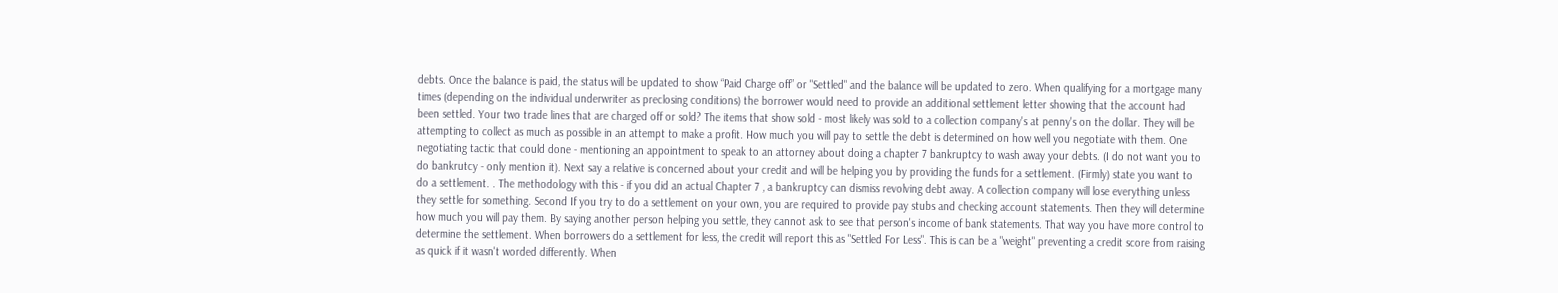debts. Once the balance is paid, the status will be updated to show “Paid Charge off” or "Settled" and the balance will be updated to zero. When qualifying for a mortgage many times (depending on the individual underwriter as preclosing conditions) the borrower would need to provide an additional settlement letter showing that the account had been settled. Your two trade lines that are charged off or sold? The items that show sold - most likely was sold to a collection company's at penny's on the dollar. They will be attempting to collect as much as possible in an attempt to make a profit. How much you will pay to settle the debt is determined on how well you negotiate with them. One negotiating tactic that could done - mentioning an appointment to speak to an attorney about doing a chapter 7 bankruptcy to wash away your debts. (I do not want you to do bankrutcy - only mention it). Next say a relative is concerned about your credit and will be helping you by providing the funds for a settlement. (Firmly) state you want to do a settlement. . The methodology with this - if you did an actual Chapter 7 , a bankruptcy can dismiss revolving debt away. A collection company will lose everything unless they settle for something. Second If you try to do a settlement on your own, you are required to provide pay stubs and checking account statements. Then they will determine how much you will pay them. By saying another person helping you settle, they cannot ask to see that person's income of bank statements. That way you have more control to determine the settlement. When borrowers do a settlement for less, the credit will report this as "Settled For Less". This is can be a "weight" preventing a credit score from raising as quick if it wasn't worded differently. When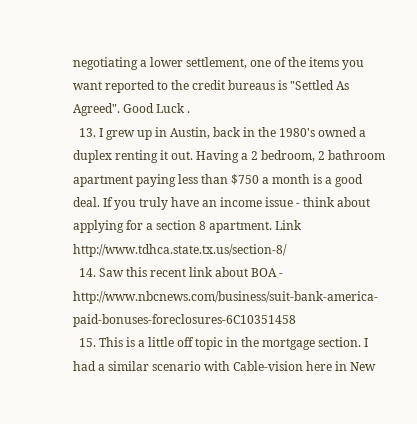negotiating a lower settlement, one of the items you want reported to the credit bureaus is "Settled As Agreed". Good Luck .
  13. I grew up in Austin, back in the 1980's owned a duplex renting it out. Having a 2 bedroom, 2 bathroom apartment paying less than $750 a month is a good deal. If you truly have an income issue - think about applying for a section 8 apartment. Link http://www.tdhca.state.tx.us/section-8/
  14. Saw this recent link about BOA - http://www.nbcnews.com/business/suit-bank-america-paid-bonuses-foreclosures-6C10351458
  15. This is a little off topic in the mortgage section. I had a similar scenario with Cable-vision here in New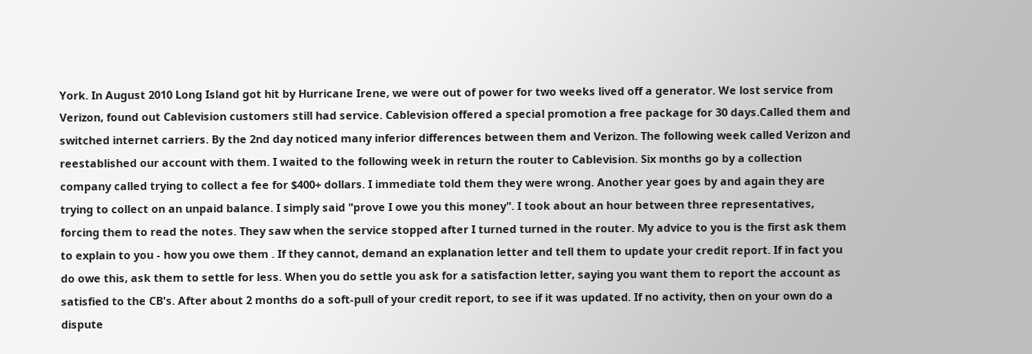York. In August 2010 Long Island got hit by Hurricane Irene, we were out of power for two weeks lived off a generator. We lost service from Verizon, found out Cablevision customers still had service. Cablevision offered a special promotion a free package for 30 days.Called them and switched internet carriers. By the 2nd day noticed many inferior differences between them and Verizon. The following week called Verizon and reestablished our account with them. I waited to the following week in return the router to Cablevision. Six months go by a collection company called trying to collect a fee for $400+ dollars. I immediate told them they were wrong. Another year goes by and again they are trying to collect on an unpaid balance. I simply said "prove I owe you this money". I took about an hour between three representatives, forcing them to read the notes. They saw when the service stopped after I turned turned in the router. My advice to you is the first ask them to explain to you - how you owe them . If they cannot, demand an explanation letter and tell them to update your credit report. If in fact you do owe this, ask them to settle for less. When you do settle you ask for a satisfaction letter, saying you want them to report the account as satisfied to the CB's. After about 2 months do a soft-pull of your credit report, to see if it was updated. If no activity, then on your own do a dispute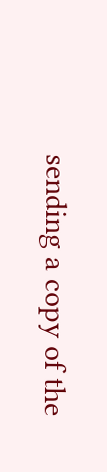sending a copy of the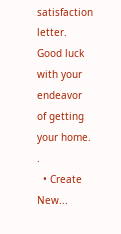satisfaction letter. Good luck with your endeavor of getting your home. .
  • Create New...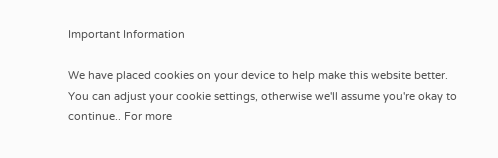Important Information

We have placed cookies on your device to help make this website better. You can adjust your cookie settings, otherwise we'll assume you're okay to continue.. For more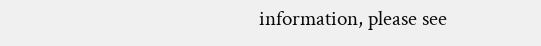information, please see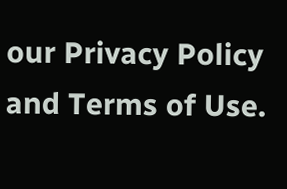our Privacy Policy and Terms of Use.